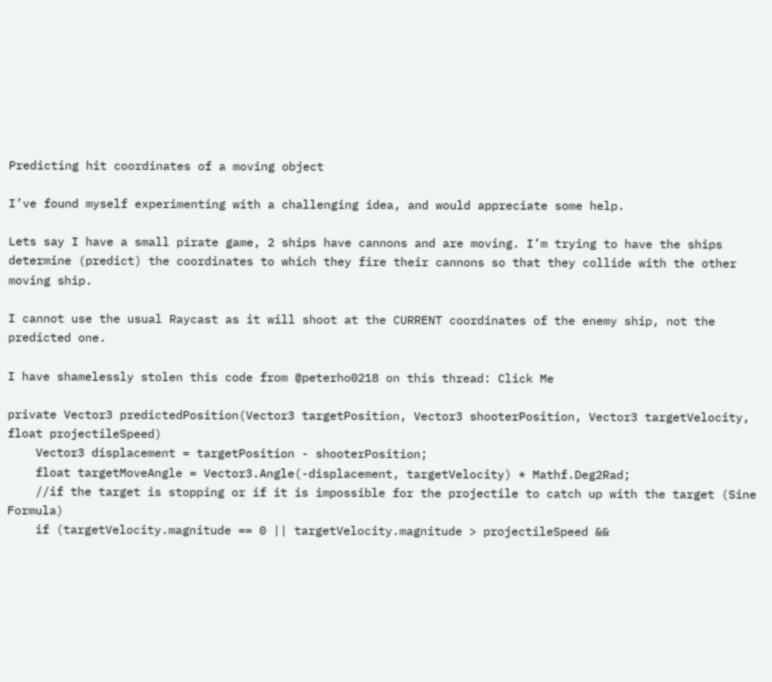Predicting hit coordinates of a moving object

I’ve found myself experimenting with a challenging idea, and would appreciate some help.

Lets say I have a small pirate game, 2 ships have cannons and are moving. I’m trying to have the ships determine (predict) the coordinates to which they fire their cannons so that they collide with the other moving ship.

I cannot use the usual Raycast as it will shoot at the CURRENT coordinates of the enemy ship, not the predicted one.

I have shamelessly stolen this code from @peterho0218 on this thread: Click Me

private Vector3 predictedPosition(Vector3 targetPosition, Vector3 shooterPosition, Vector3 targetVelocity, float projectileSpeed)
    Vector3 displacement = targetPosition - shooterPosition;
    float targetMoveAngle = Vector3.Angle(-displacement, targetVelocity) * Mathf.Deg2Rad;
    //if the target is stopping or if it is impossible for the projectile to catch up with the target (Sine Formula)
    if (targetVelocity.magnitude == 0 || targetVelocity.magnitude > projectileSpeed &&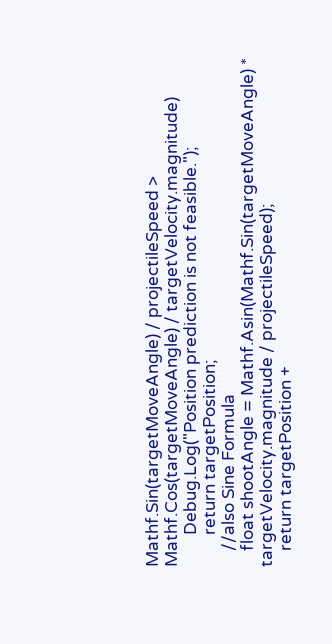Mathf.Sin(targetMoveAngle) / projectileSpeed > Mathf.Cos(targetMoveAngle) / targetVelocity.magnitude)
        Debug.Log("Position prediction is not feasible.");
        return targetPosition;
    //also Sine Formula
    float shootAngle = Mathf.Asin(Mathf.Sin(targetMoveAngle) * targetVelocity.magnitude / projectileSpeed);
    return targetPosition +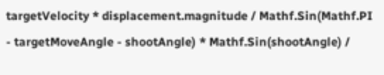targetVelocity * displacement.magnitude / Mathf.Sin(Mathf.PI - targetMoveAngle - shootAngle) * Mathf.Sin(shootAngle) /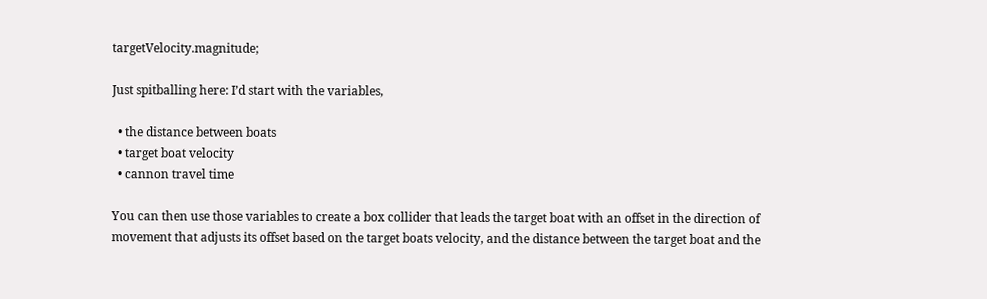targetVelocity.magnitude;

Just spitballing here: I’d start with the variables,

  • the distance between boats
  • target boat velocity
  • cannon travel time

You can then use those variables to create a box collider that leads the target boat with an offset in the direction of movement that adjusts its offset based on the target boats velocity, and the distance between the target boat and the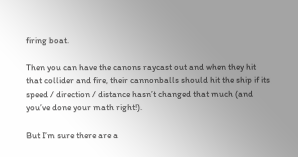firing boat.

Then you can have the canons raycast out and when they hit that collider and fire, their cannonballs should hit the ship if its speed / direction / distance hasn’t changed that much (and you’ve done your math right!).

But I’m sure there are a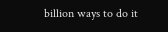billion ways to do it